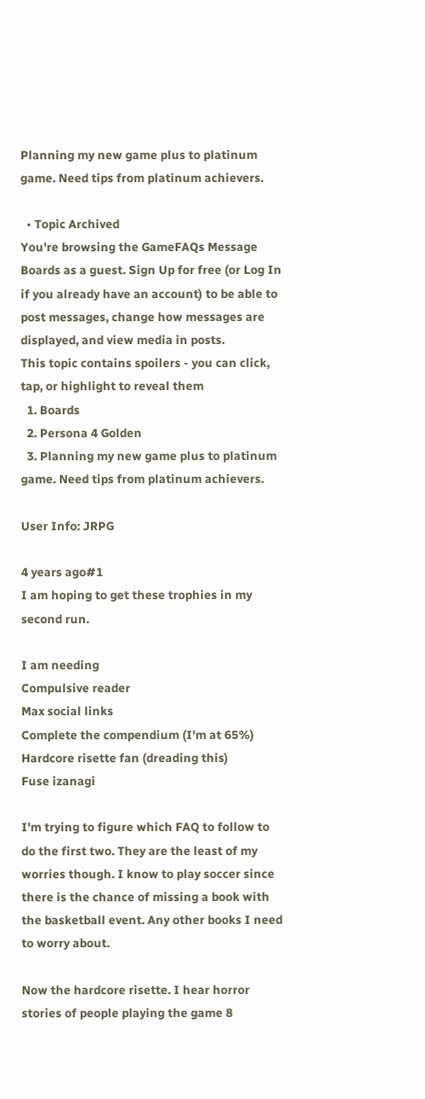Planning my new game plus to platinum game. Need tips from platinum achievers.

  • Topic Archived
You're browsing the GameFAQs Message Boards as a guest. Sign Up for free (or Log In if you already have an account) to be able to post messages, change how messages are displayed, and view media in posts.
This topic contains spoilers - you can click, tap, or highlight to reveal them
  1. Boards
  2. Persona 4 Golden
  3. Planning my new game plus to platinum game. Need tips from platinum achievers.

User Info: JRPG

4 years ago#1
I am hoping to get these trophies in my second run.

I am needing
Compulsive reader
Max social links
Complete the compendium (I'm at 65%)
Hardcore risette fan (dreading this)
Fuse izanagi

I'm trying to figure which FAQ to follow to do the first two. They are the least of my worries though. I know to play soccer since there is the chance of missing a book with the basketball event. Any other books I need to worry about.

Now the hardcore risette. I hear horror stories of people playing the game 8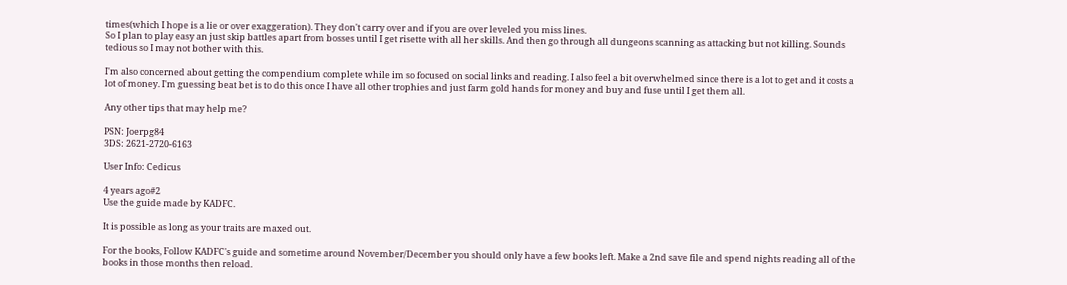times(which I hope is a lie or over exaggeration). They don't carry over and if you are over leveled you miss lines.
So I plan to play easy an just skip battles apart from bosses until I get risette with all her skills. And then go through all dungeons scanning as attacking but not killing. Sounds tedious so I may not bother with this.

I'm also concerned about getting the compendium complete while im so focused on social links and reading. I also feel a bit overwhelmed since there is a lot to get and it costs a lot of money. I'm guessing beat bet is to do this once I have all other trophies and just farm gold hands for money and buy and fuse until I get them all.

Any other tips that may help me?

PSN: Joerpg84
3DS: 2621-2720-6163

User Info: Cedicus

4 years ago#2
Use the guide made by KADFC.

It is possible as long as your traits are maxed out.

For the books, Follow KADFC's guide and sometime around November/December you should only have a few books left. Make a 2nd save file and spend nights reading all of the books in those months then reload.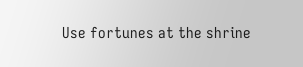Use fortunes at the shrine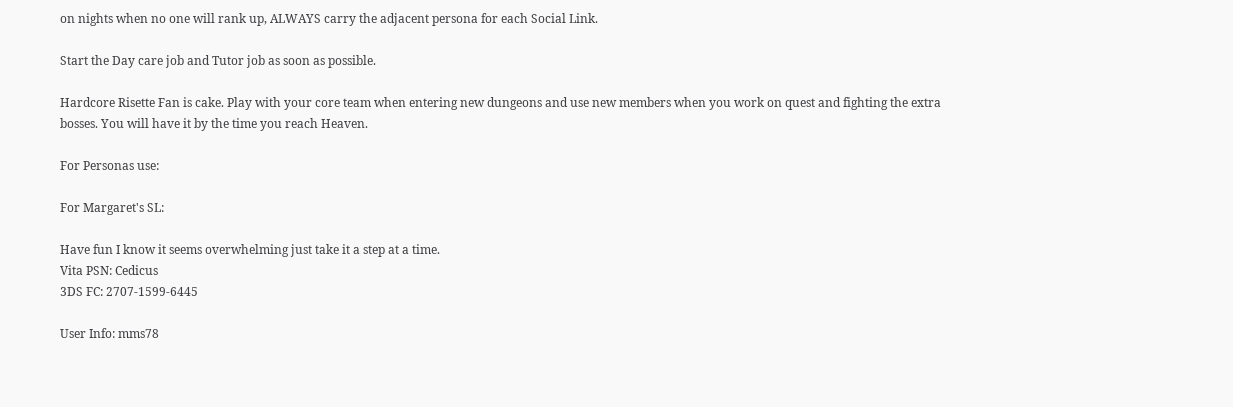on nights when no one will rank up, ALWAYS carry the adjacent persona for each Social Link.

Start the Day care job and Tutor job as soon as possible.

Hardcore Risette Fan is cake. Play with your core team when entering new dungeons and use new members when you work on quest and fighting the extra bosses. You will have it by the time you reach Heaven.

For Personas use:

For Margaret's SL:

Have fun I know it seems overwhelming just take it a step at a time.
Vita PSN: Cedicus
3DS FC: 2707-1599-6445

User Info: mms78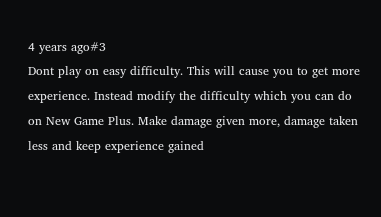4 years ago#3
Dont play on easy difficulty. This will cause you to get more experience. Instead modify the difficulty which you can do on New Game Plus. Make damage given more, damage taken less and keep experience gained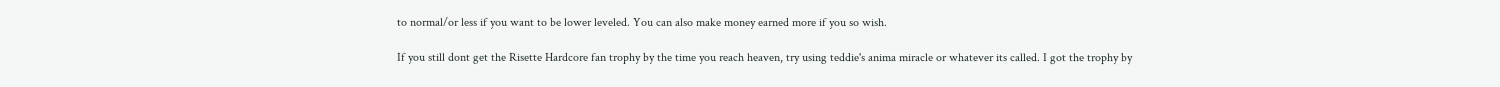to normal/or less if you want to be lower leveled. You can also make money earned more if you so wish.

If you still dont get the Risette Hardcore fan trophy by the time you reach heaven, try using teddie's anima miracle or whatever its called. I got the trophy by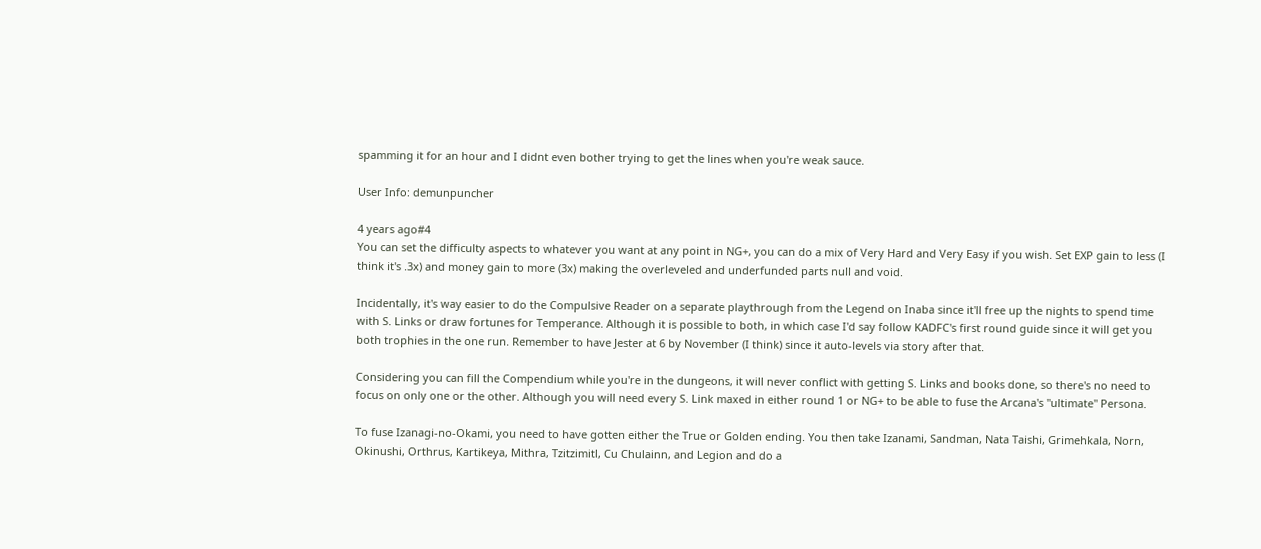spamming it for an hour and I didnt even bother trying to get the lines when you're weak sauce.

User Info: demunpuncher

4 years ago#4
You can set the difficulty aspects to whatever you want at any point in NG+, you can do a mix of Very Hard and Very Easy if you wish. Set EXP gain to less (I think it's .3x) and money gain to more (3x) making the overleveled and underfunded parts null and void.

Incidentally, it's way easier to do the Compulsive Reader on a separate playthrough from the Legend on Inaba since it'll free up the nights to spend time with S. Links or draw fortunes for Temperance. Although it is possible to both, in which case I'd say follow KADFC's first round guide since it will get you both trophies in the one run. Remember to have Jester at 6 by November (I think) since it auto-levels via story after that.

Considering you can fill the Compendium while you're in the dungeons, it will never conflict with getting S. Links and books done, so there's no need to focus on only one or the other. Although you will need every S. Link maxed in either round 1 or NG+ to be able to fuse the Arcana's "ultimate" Persona.

To fuse Izanagi-no-Okami, you need to have gotten either the True or Golden ending. You then take Izanami, Sandman, Nata Taishi, Grimehkala, Norn, Okinushi, Orthrus, Kartikeya, Mithra, Tzitzimitl, Cu Chulainn, and Legion and do a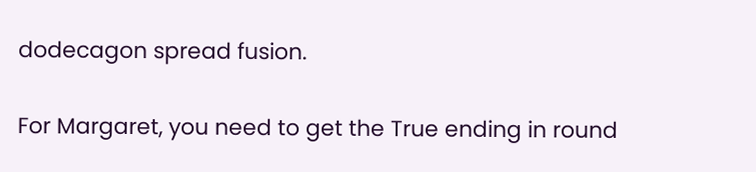dodecagon spread fusion.

For Margaret, you need to get the True ending in round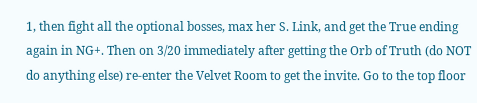1, then fight all the optional bosses, max her S. Link, and get the True ending again in NG+. Then on 3/20 immediately after getting the Orb of Truth (do NOT do anything else) re-enter the Velvet Room to get the invite. Go to the top floor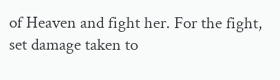of Heaven and fight her. For the fight, set damage taken to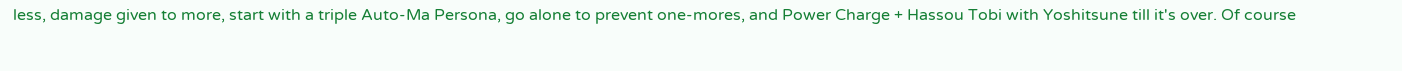less, damage given to more, start with a triple Auto-Ma Persona, go alone to prevent one-mores, and Power Charge + Hassou Tobi with Yoshitsune till it's over. Of course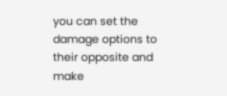you can set the damage options to their opposite and make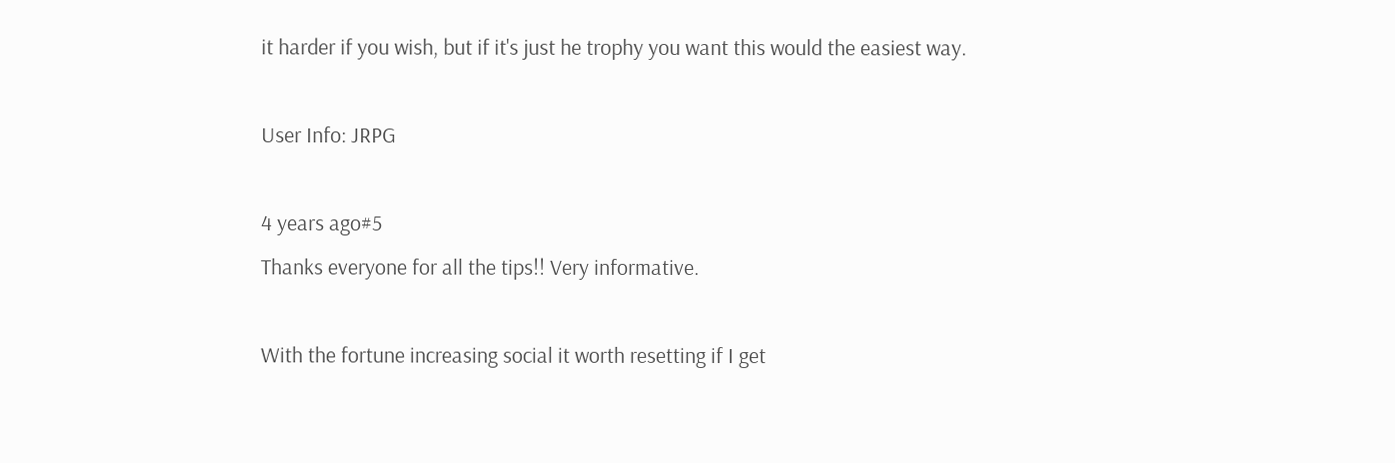it harder if you wish, but if it's just he trophy you want this would the easiest way.

User Info: JRPG

4 years ago#5
Thanks everyone for all the tips!! Very informative.

With the fortune increasing social it worth resetting if I get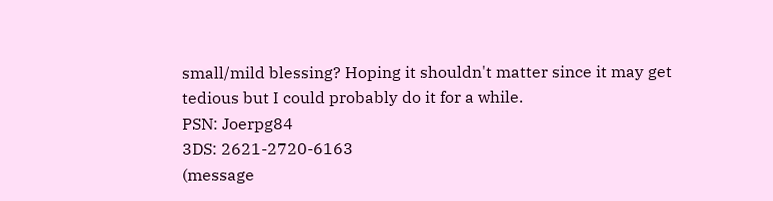small/mild blessing? Hoping it shouldn't matter since it may get tedious but I could probably do it for a while.
PSN: Joerpg84
3DS: 2621-2720-6163
(message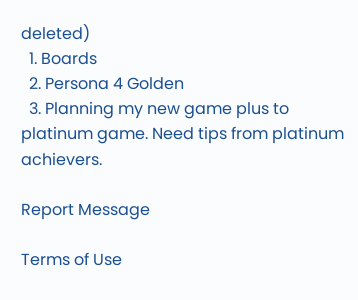deleted)
  1. Boards
  2. Persona 4 Golden
  3. Planning my new game plus to platinum game. Need tips from platinum achievers.

Report Message

Terms of Use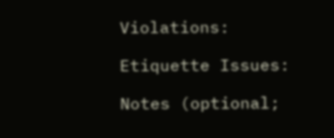Violations:

Etiquette Issues:

Notes (optional;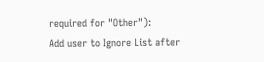required for "Other"):
Add user to Ignore List after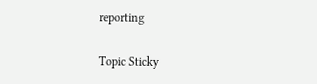reporting

Topic Sticky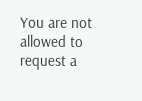You are not allowed to request a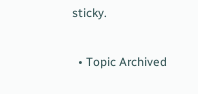sticky.

  • Topic Archived